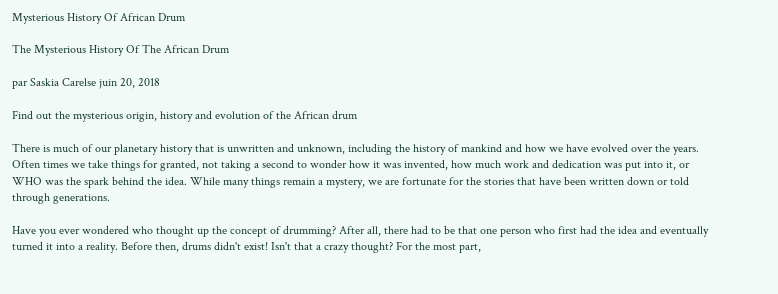Mysterious History Of African Drum

The Mysterious History Of The African Drum

par Saskia Carelse juin 20, 2018

Find out the mysterious origin, history and evolution of the African drum

There is much of our planetary history that is unwritten and unknown, including the history of mankind and how we have evolved over the years. Often times we take things for granted, not taking a second to wonder how it was invented, how much work and dedication was put into it, or WHO was the spark behind the idea. While many things remain a mystery, we are fortunate for the stories that have been written down or told through generations.

Have you ever wondered who thought up the concept of drumming? After all, there had to be that one person who first had the idea and eventually turned it into a reality. Before then, drums didn't exist! Isn't that a crazy thought? For the most part,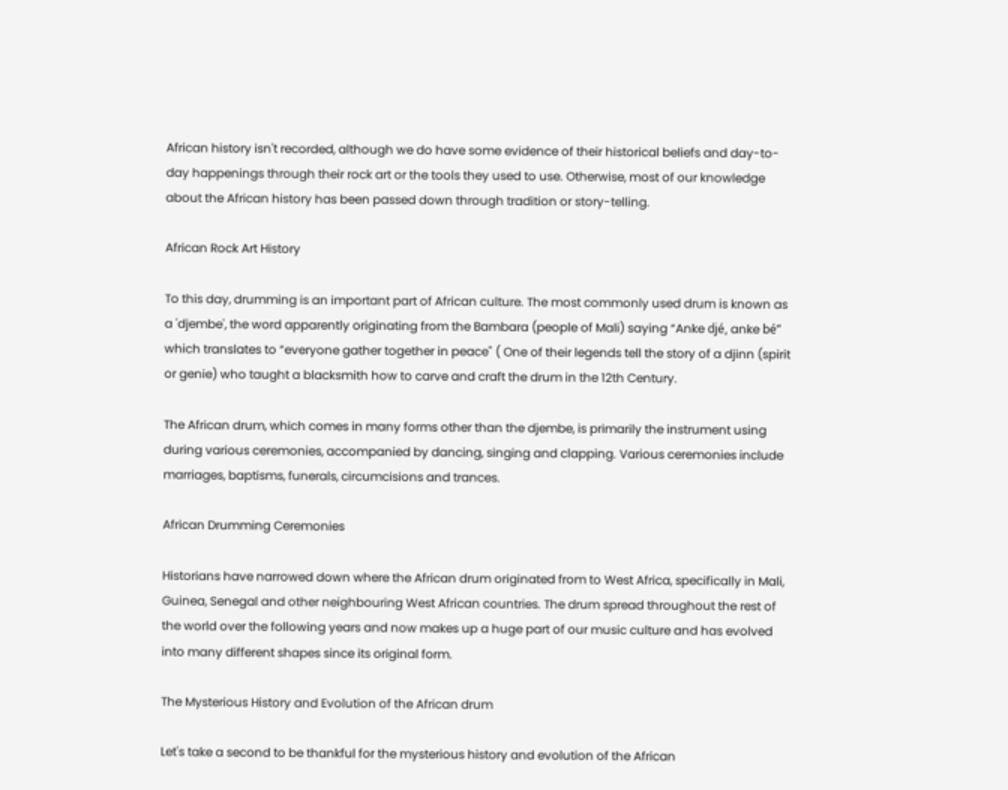African history isn't recorded, although we do have some evidence of their historical beliefs and day-to-day happenings through their rock art or the tools they used to use. Otherwise, most of our knowledge about the African history has been passed down through tradition or story-telling.

African Rock Art History

To this day, drumming is an important part of African culture. The most commonly used drum is known as a 'djembe', the word apparently originating from the Bambara (people of Mali) saying “Anke djé, anke bé” which translates to “everyone gather together in peace" ( One of their legends tell the story of a djinn (spirit or genie) who taught a blacksmith how to carve and craft the drum in the 12th Century.

The African drum, which comes in many forms other than the djembe, is primarily the instrument using during various ceremonies, accompanied by dancing, singing and clapping. Various ceremonies include marriages, baptisms, funerals, circumcisions and trances.

African Drumming Ceremonies

Historians have narrowed down where the African drum originated from to West Africa, specifically in Mali, Guinea, Senegal and other neighbouring West African countries. The drum spread throughout the rest of the world over the following years and now makes up a huge part of our music culture and has evolved into many different shapes since its original form.

The Mysterious History and Evolution of the African drum

Let's take a second to be thankful for the mysterious history and evolution of the African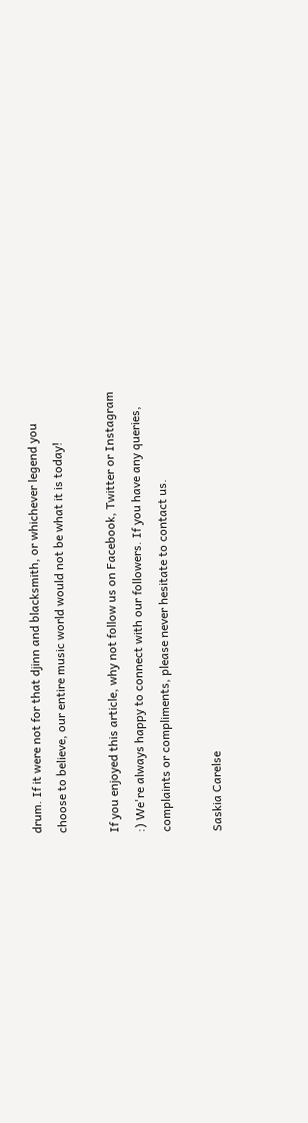drum. If it were not for that djinn and blacksmith, or whichever legend you choose to believe, our entire music world would not be what it is today!

If you enjoyed this article, why not follow us on Facebook, Twitter or Instagram :) We're always happy to connect with our followers. If you have any queries, complaints or compliments, please never hesitate to contact us.

Saskia Carelse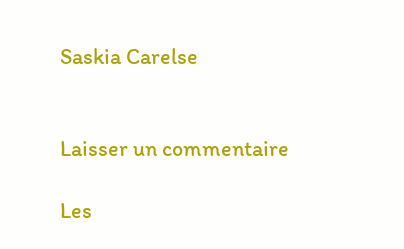Saskia Carelse


Laisser un commentaire

Les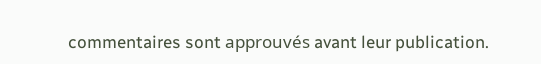commentaires sont approuvés avant leur publication.